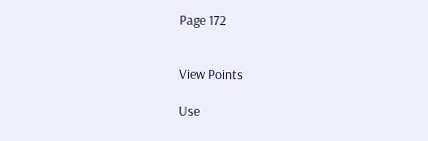Page 172


View Points

Use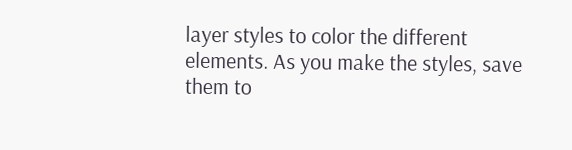layer styles to color the different elements. As you make the styles, save them to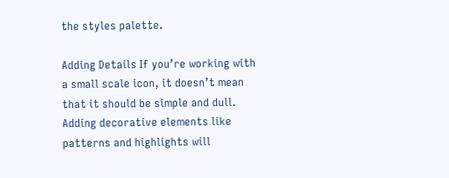the styles palette.

Adding Details If you’re working with a small scale icon, it doesn’t mean that it should be simple and dull. Adding decorative elements like patterns and highlights will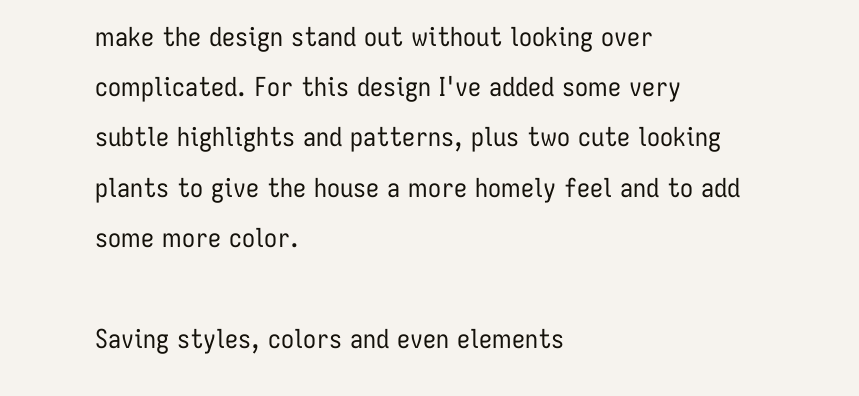make the design stand out without looking over complicated. For this design I've added some very subtle highlights and patterns, plus two cute looking plants to give the house a more homely feel and to add some more color.

Saving styles, colors and even elements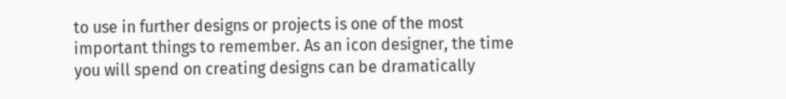to use in further designs or projects is one of the most important things to remember. As an icon designer, the time you will spend on creating designs can be dramatically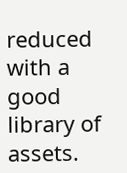reduced with a good library of assets.